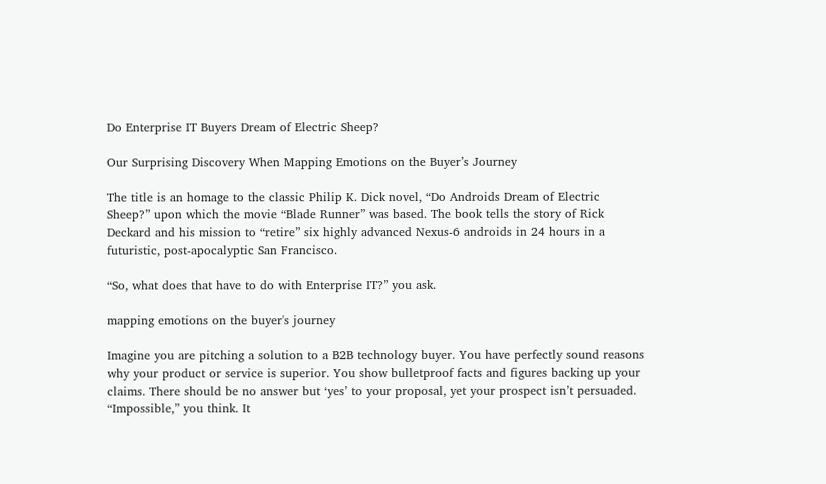Do Enterprise IT Buyers Dream of Electric Sheep?

Our Surprising Discovery When Mapping Emotions on the Buyer’s Journey

The title is an homage to the classic Philip K. Dick novel, “Do Androids Dream of Electric Sheep?” upon which the movie “Blade Runner” was based. The book tells the story of Rick Deckard and his mission to “retire” six highly advanced Nexus-6 androids in 24 hours in a futuristic, post-apocalyptic San Francisco.

“So, what does that have to do with Enterprise IT?” you ask.

mapping emotions on the buyer's journey

Imagine you are pitching a solution to a B2B technology buyer. You have perfectly sound reasons why your product or service is superior. You show bulletproof facts and figures backing up your claims. There should be no answer but ‘yes’ to your proposal, yet your prospect isn’t persuaded. “Impossible,” you think. It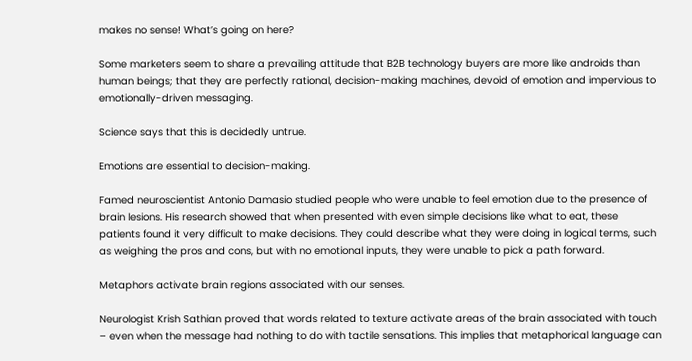makes no sense! What’s going on here?

Some marketers seem to share a prevailing attitude that B2B technology buyers are more like androids than human beings; that they are perfectly rational, decision-making machines, devoid of emotion and impervious to emotionally-driven messaging.

Science says that this is decidedly untrue.

Emotions are essential to decision-making.

Famed neuroscientist Antonio Damasio studied people who were unable to feel emotion due to the presence of brain lesions. His research showed that when presented with even simple decisions like what to eat, these patients found it very difficult to make decisions. They could describe what they were doing in logical terms, such as weighing the pros and cons, but with no emotional inputs, they were unable to pick a path forward.

Metaphors activate brain regions associated with our senses.

Neurologist Krish Sathian proved that words related to texture activate areas of the brain associated with touch – even when the message had nothing to do with tactile sensations. This implies that metaphorical language can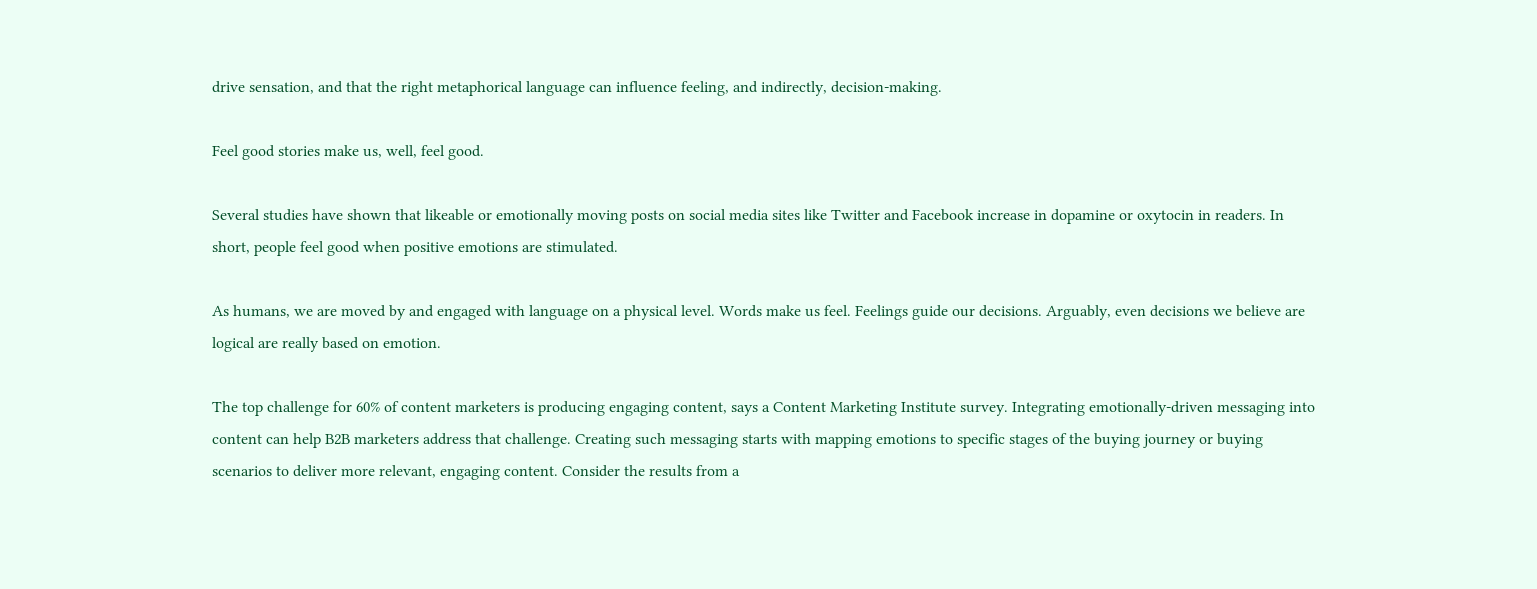drive sensation, and that the right metaphorical language can influence feeling, and indirectly, decision-making.

Feel good stories make us, well, feel good.

Several studies have shown that likeable or emotionally moving posts on social media sites like Twitter and Facebook increase in dopamine or oxytocin in readers. In short, people feel good when positive emotions are stimulated.

As humans, we are moved by and engaged with language on a physical level. Words make us feel. Feelings guide our decisions. Arguably, even decisions we believe are logical are really based on emotion.

The top challenge for 60% of content marketers is producing engaging content, says a Content Marketing Institute survey. Integrating emotionally-driven messaging into content can help B2B marketers address that challenge. Creating such messaging starts with mapping emotions to specific stages of the buying journey or buying scenarios to deliver more relevant, engaging content. Consider the results from a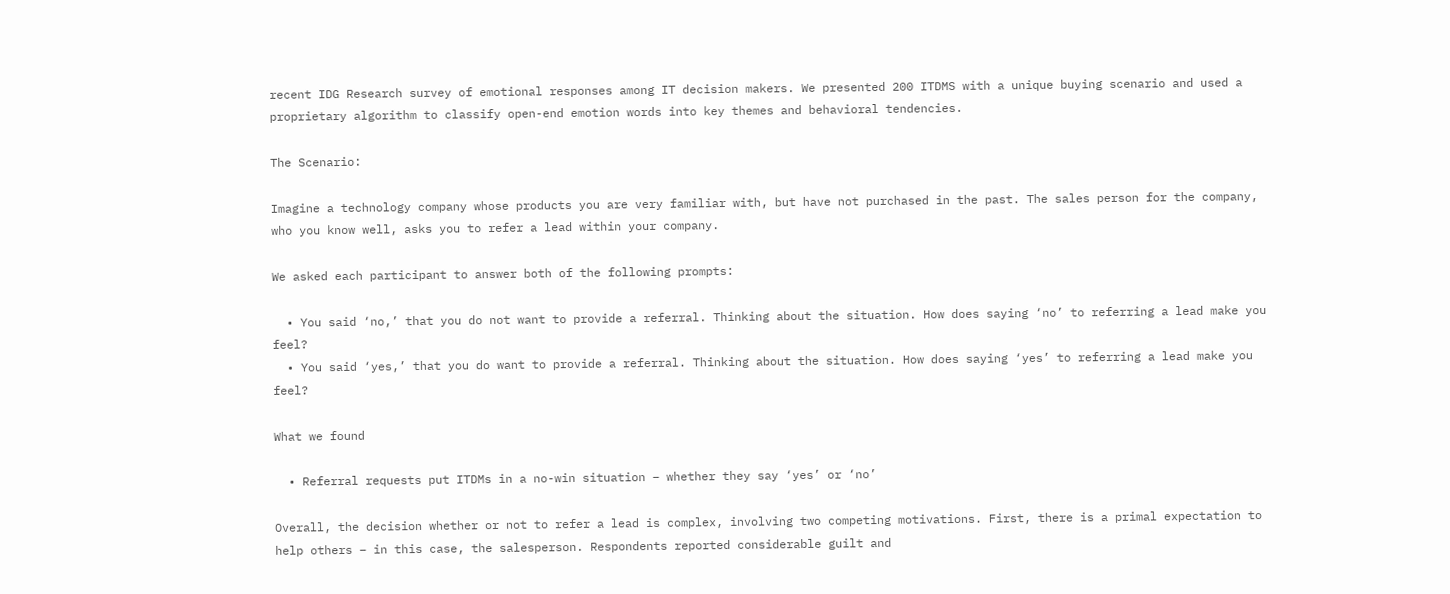recent IDG Research survey of emotional responses among IT decision makers. We presented 200 ITDMS with a unique buying scenario and used a proprietary algorithm to classify open-end emotion words into key themes and behavioral tendencies.

The Scenario:

Imagine a technology company whose products you are very familiar with, but have not purchased in the past. The sales person for the company, who you know well, asks you to refer a lead within your company.

We asked each participant to answer both of the following prompts:

  • You said ‘no,’ that you do not want to provide a referral. Thinking about the situation. How does saying ‘no’ to referring a lead make you feel?
  • You said ‘yes,’ that you do want to provide a referral. Thinking about the situation. How does saying ‘yes’ to referring a lead make you feel?

What we found

  • Referral requests put ITDMs in a no-win situation – whether they say ‘yes’ or ‘no’

Overall, the decision whether or not to refer a lead is complex, involving two competing motivations. First, there is a primal expectation to help others – in this case, the salesperson. Respondents reported considerable guilt and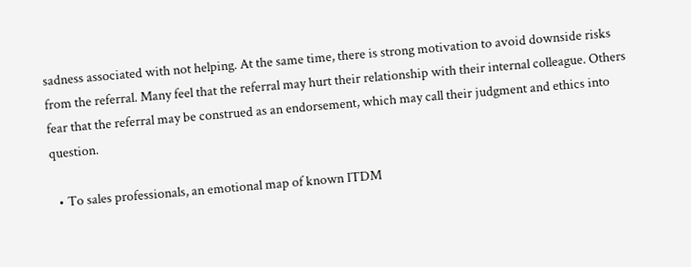sadness associated with not helping. At the same time, there is strong motivation to avoid downside risks from the referral. Many feel that the referral may hurt their relationship with their internal colleague. Others fear that the referral may be construed as an endorsement, which may call their judgment and ethics into question.

  • To sales professionals, an emotional map of known ITDM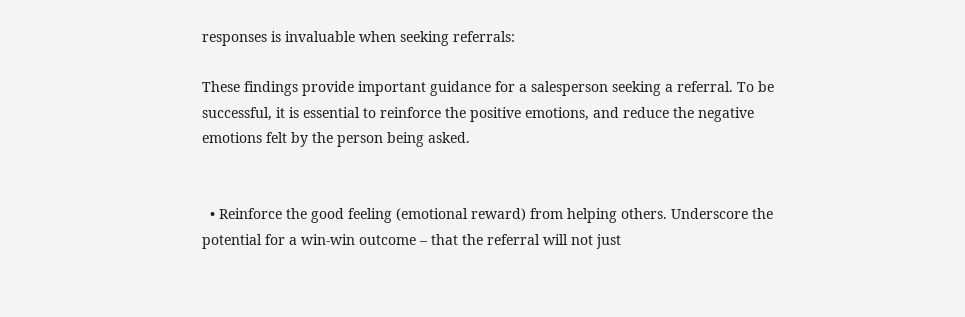responses is invaluable when seeking referrals:

These findings provide important guidance for a salesperson seeking a referral. To be successful, it is essential to reinforce the positive emotions, and reduce the negative emotions felt by the person being asked.


  • Reinforce the good feeling (emotional reward) from helping others. Underscore the potential for a win-win outcome – that the referral will not just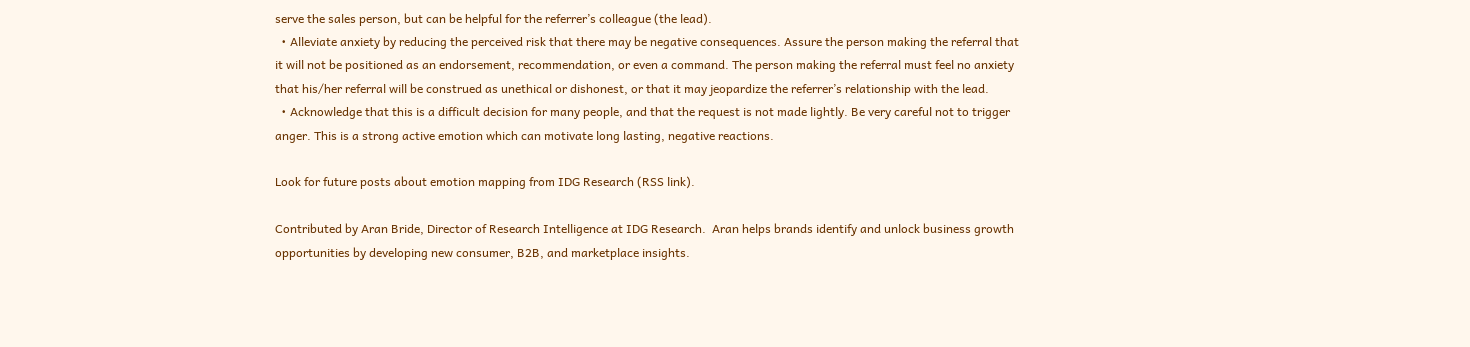serve the sales person, but can be helpful for the referrer’s colleague (the lead).
  • Alleviate anxiety by reducing the perceived risk that there may be negative consequences. Assure the person making the referral that it will not be positioned as an endorsement, recommendation, or even a command. The person making the referral must feel no anxiety that his/her referral will be construed as unethical or dishonest, or that it may jeopardize the referrer’s relationship with the lead.
  • Acknowledge that this is a difficult decision for many people, and that the request is not made lightly. Be very careful not to trigger anger. This is a strong active emotion which can motivate long lasting, negative reactions.

Look for future posts about emotion mapping from IDG Research (RSS link).

Contributed by Aran Bride, Director of Research Intelligence at IDG Research.  Aran helps brands identify and unlock business growth opportunities by developing new consumer, B2B, and marketplace insights.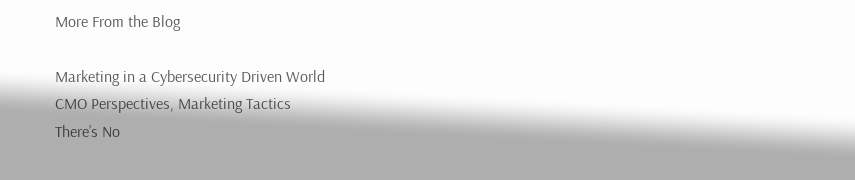More From the Blog

Marketing in a Cybersecurity Driven World
CMO Perspectives, Marketing Tactics
There’s No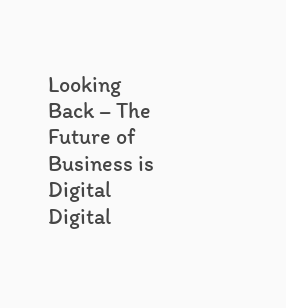Looking Back – The Future of Business is Digital
Digital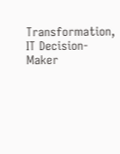Transformation, IT Decision-Maker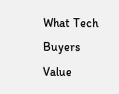What Tech Buyers Value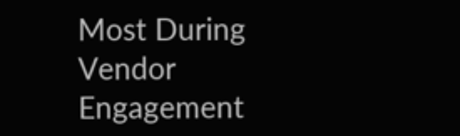Most During Vendor Engagement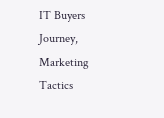IT Buyers Journey, Marketing Tactics